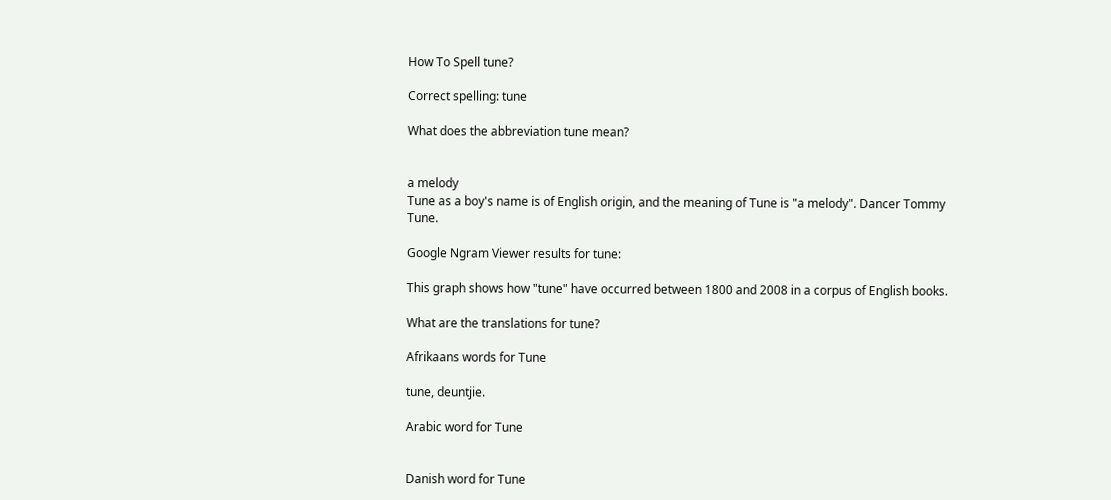How To Spell tune?

Correct spelling: tune

What does the abbreviation tune mean?


a melody
Tune as a boy's name is of English origin, and the meaning of Tune is "a melody". Dancer Tommy Tune.

Google Ngram Viewer results for tune:

This graph shows how "tune" have occurred between 1800 and 2008 in a corpus of English books.

What are the translations for tune?

Afrikaans words for Tune

tune, deuntjie.

Arabic word for Tune


Danish word for Tune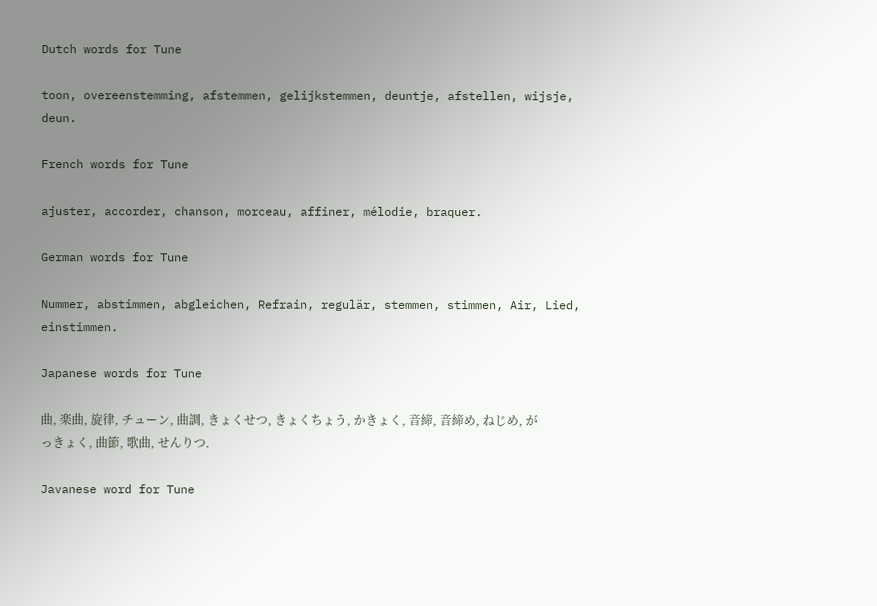Dutch words for Tune

toon, overeenstemming, afstemmen, gelijkstemmen, deuntje, afstellen, wijsje, deun.

French words for Tune

ajuster, accorder, chanson, morceau, affiner, mélodie, braquer.

German words for Tune

Nummer, abstimmen, abgleichen, Refrain, regulär, stemmen, stimmen, Air, Lied, einstimmen.

Japanese words for Tune

曲, 楽曲, 旋律, チューン, 曲調, きょくせつ, きょくちょう, かきょく, 音締, 音締め, ねじめ, がっきょく, 曲節, 歌曲, せんりつ.

Javanese word for Tune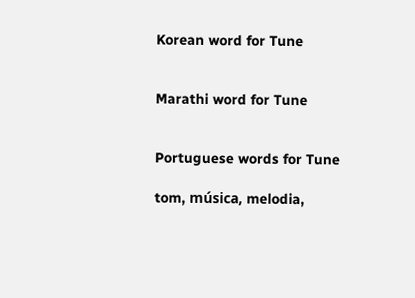Korean word for Tune


Marathi word for Tune


Portuguese words for Tune

tom, música, melodia,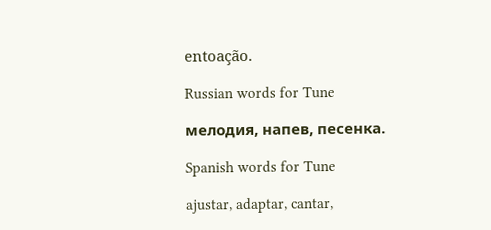entoação.

Russian words for Tune

мелодия, напев, песенка.

Spanish words for Tune

ajustar, adaptar, cantar,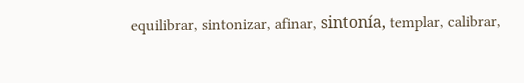equilibrar, sintonizar, afinar, sintonía, templar, calibrar,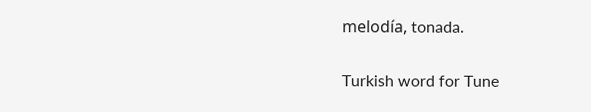melodía, tonada.

Turkish word for Tune